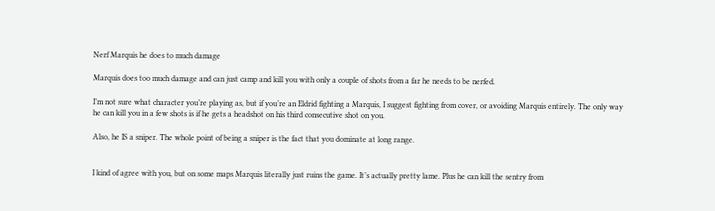Nerf Marquis he does to much damage

Marquis does too much damage and can just camp and kill you with only a couple of shots from a far he needs to be nerfed.

I’m not sure what character you’re playing as, but if you’re an Eldrid fighting a Marquis, I suggest fighting from cover, or avoiding Marquis entirely. The only way he can kill you in a few shots is if he gets a headshot on his third consecutive shot on you.

Also, he IS a sniper. The whole point of being a sniper is the fact that you dominate at long range.


I kind of agree with you, but on some maps Marquis literally just ruins the game. It’s actually pretty lame. Plus he can kill the sentry from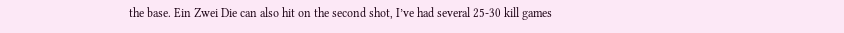the base. Ein Zwei Die can also hit on the second shot, I’ve had several 25-30 kill games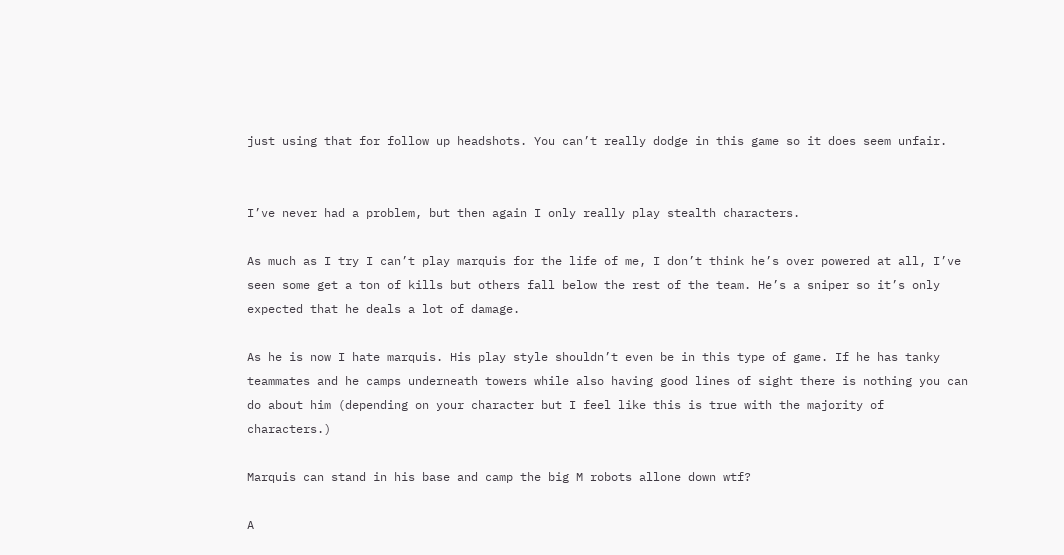just using that for follow up headshots. You can’t really dodge in this game so it does seem unfair.


I’ve never had a problem, but then again I only really play stealth characters.

As much as I try I can’t play marquis for the life of me, I don’t think he’s over powered at all, I’ve seen some get a ton of kills but others fall below the rest of the team. He’s a sniper so it’s only expected that he deals a lot of damage.

As he is now I hate marquis. His play style shouldn’t even be in this type of game. If he has tanky teammates and he camps underneath towers while also having good lines of sight there is nothing you can do about him (depending on your character but I feel like this is true with the majority of characters.)

Marquis can stand in his base and camp the big M robots allone down wtf?

A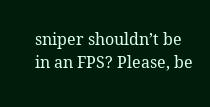sniper shouldn’t be in an FPS? Please, be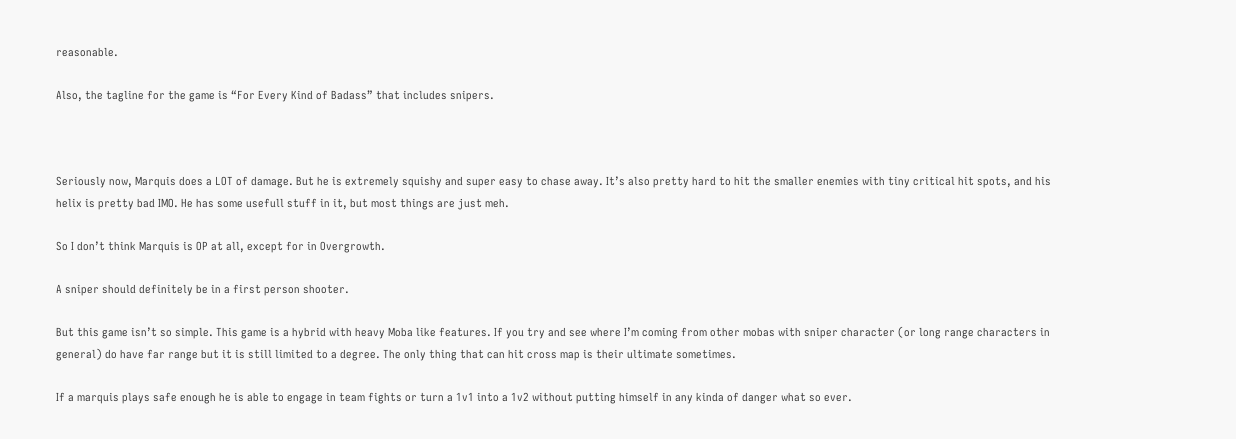reasonable.

Also, the tagline for the game is “For Every Kind of Badass” that includes snipers.



Seriously now, Marquis does a LOT of damage. But he is extremely squishy and super easy to chase away. It’s also pretty hard to hit the smaller enemies with tiny critical hit spots, and his helix is pretty bad IMO. He has some usefull stuff in it, but most things are just meh.

So I don’t think Marquis is OP at all, except for in Overgrowth.

A sniper should definitely be in a first person shooter.

But this game isn’t so simple. This game is a hybrid with heavy Moba like features. If you try and see where I’m coming from other mobas with sniper character (or long range characters in general) do have far range but it is still limited to a degree. The only thing that can hit cross map is their ultimate sometimes.

If a marquis plays safe enough he is able to engage in team fights or turn a 1v1 into a 1v2 without putting himself in any kinda of danger what so ever.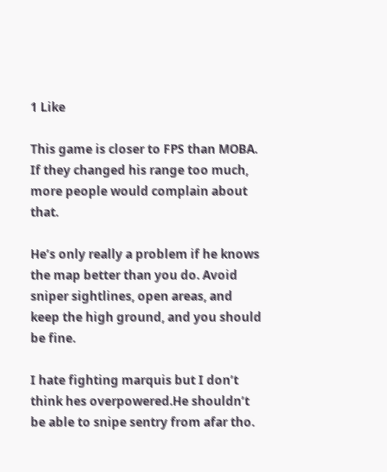1 Like

This game is closer to FPS than MOBA. If they changed his range too much, more people would complain about that.

He’s only really a problem if he knows the map better than you do. Avoid sniper sightlines, open areas, and keep the high ground, and you should be fine.

I hate fighting marquis but I don’t think hes overpowered.He shouldn’t be able to snipe sentry from afar tho.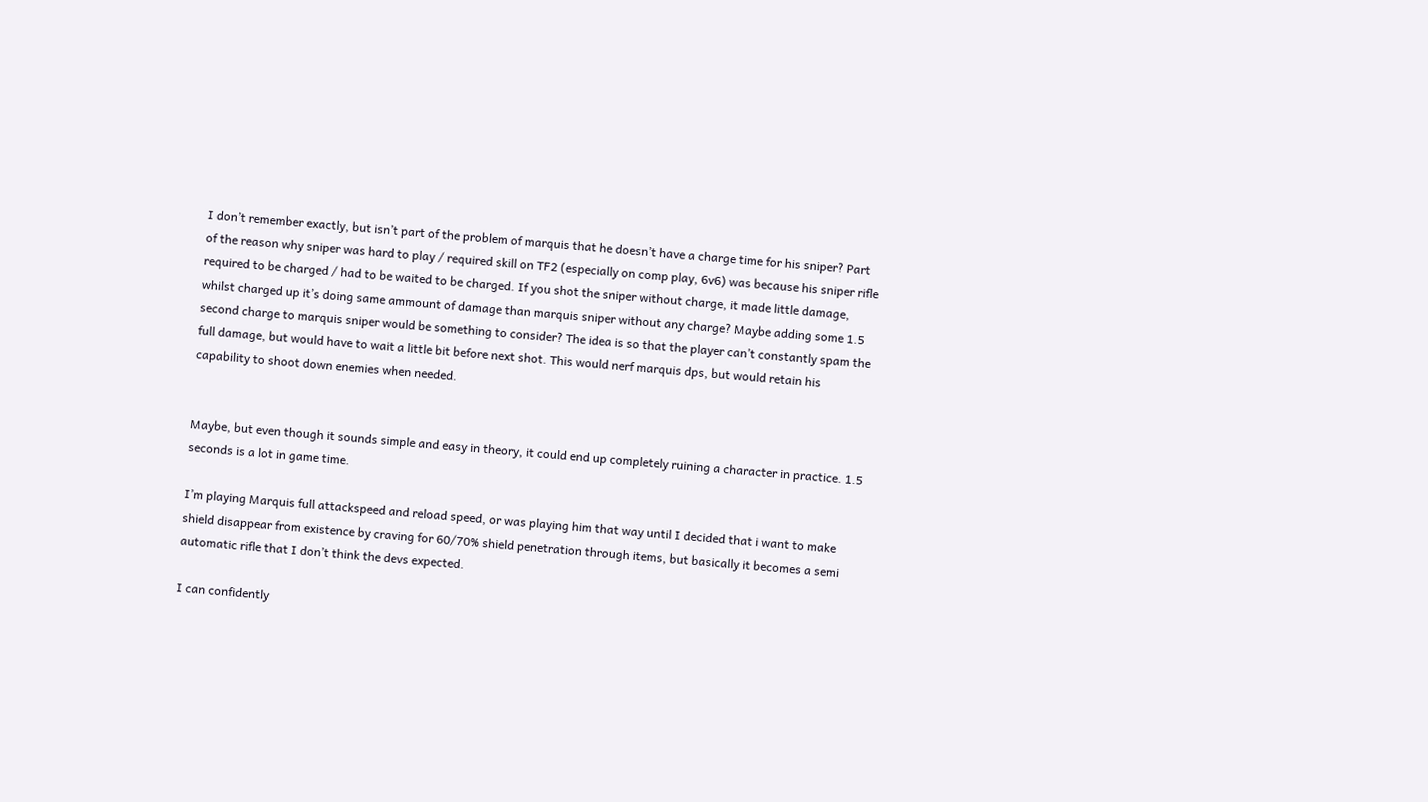I don’t remember exactly, but isn’t part of the problem of marquis that he doesn’t have a charge time for his sniper? Part of the reason why sniper was hard to play / required skill on TF2 (especially on comp play, 6v6) was because his sniper rifle required to be charged / had to be waited to be charged. If you shot the sniper without charge, it made little damage, whilst charged up it’s doing same ammount of damage than marquis sniper without any charge? Maybe adding some 1.5 second charge to marquis sniper would be something to consider? The idea is so that the player can’t constantly spam the full damage, but would have to wait a little bit before next shot. This would nerf marquis dps, but would retain his capability to shoot down enemies when needed.


Maybe, but even though it sounds simple and easy in theory, it could end up completely ruining a character in practice. 1.5 seconds is a lot in game time.

I’m playing Marquis full attackspeed and reload speed, or was playing him that way until I decided that i want to make shield disappear from existence by craving for 60/70% shield penetration through items, but basically it becomes a semi automatic rifle that I don’t think the devs expected.

I can confidently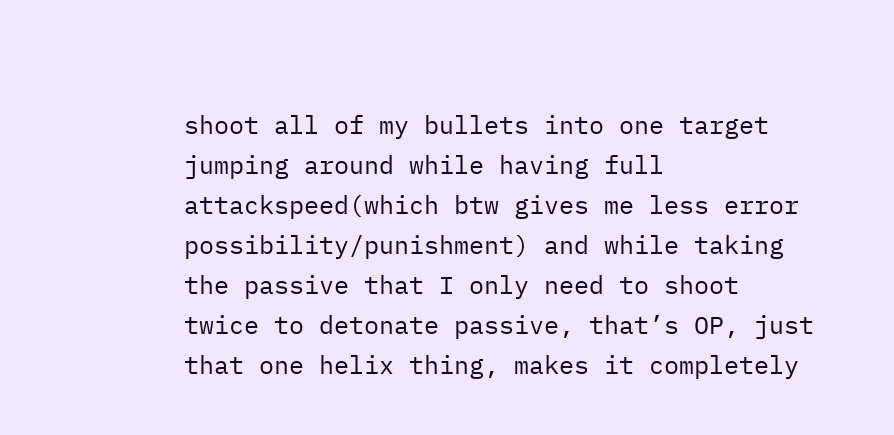shoot all of my bullets into one target jumping around while having full attackspeed(which btw gives me less error possibility/punishment) and while taking the passive that I only need to shoot twice to detonate passive, that’s OP, just that one helix thing, makes it completely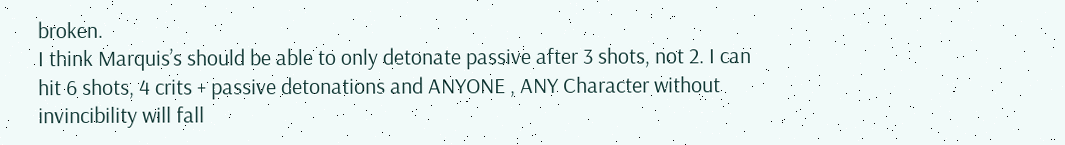broken.
I think Marquis’s should be able to only detonate passive after 3 shots, not 2. I can hit 6 shots, 4 crits + passive detonations and ANYONE , ANY Character without invincibility will fall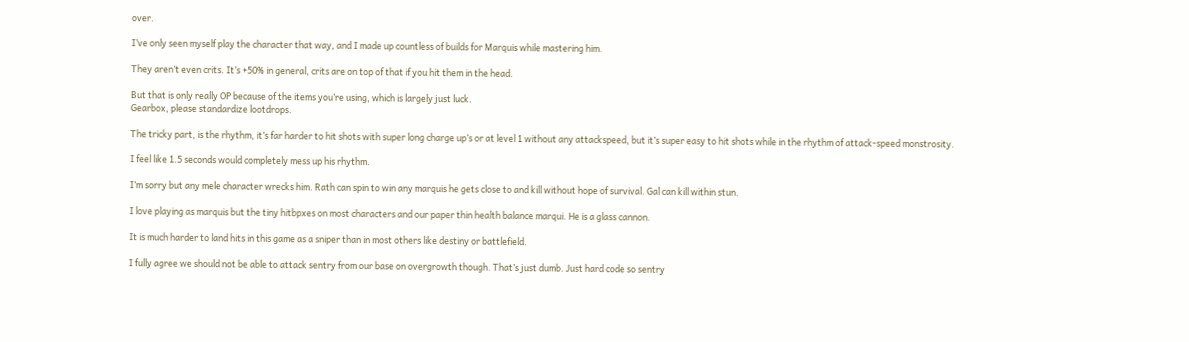over.

I’ve only seen myself play the character that way, and I made up countless of builds for Marquis while mastering him.

They aren’t even crits. It’s +50% in general, crits are on top of that if you hit them in the head.

But that is only really OP because of the items you’re using, which is largely just luck.
Gearbox, please standardize lootdrops.

The tricky part, is the rhythm, it’s far harder to hit shots with super long charge up’s or at level 1 without any attackspeed, but it’s super easy to hit shots while in the rhythm of attack-speed monstrosity.

I feel like 1.5 seconds would completely mess up his rhythm.

I’m sorry but any mele character wrecks him. Rath can spin to win any marquis he gets close to and kill without hope of survival. Gal can kill within stun.

I love playing as marquis but the tiny hitbpxes on most characters and our paper thin health balance marqui. He is a glass cannon.

It is much harder to land hits in this game as a sniper than in most others like destiny or battlefield.

I fully agree we should not be able to attack sentry from our base on overgrowth though. That’s just dumb. Just hard code so sentry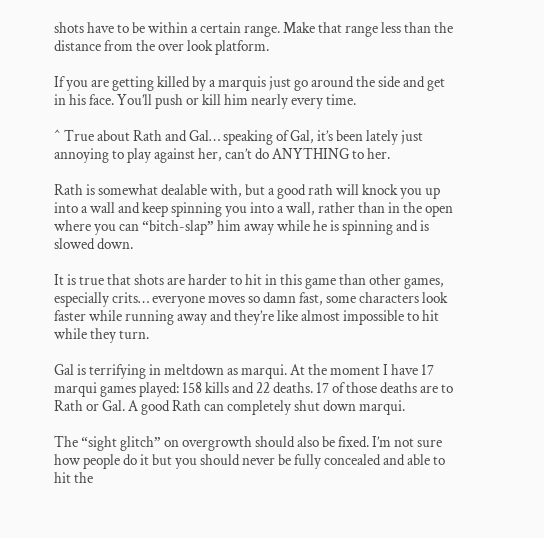shots have to be within a certain range. Make that range less than the distance from the over look platform.

If you are getting killed by a marquis just go around the side and get in his face. You’ll push or kill him nearly every time.

^ True about Rath and Gal… speaking of Gal, it’s been lately just annoying to play against her, can’t do ANYTHING to her.

Rath is somewhat dealable with, but a good rath will knock you up into a wall and keep spinning you into a wall, rather than in the open where you can “bitch-slap” him away while he is spinning and is slowed down.

It is true that shots are harder to hit in this game than other games, especially crits… everyone moves so damn fast, some characters look faster while running away and they’re like almost impossible to hit while they turn.

Gal is terrifying in meltdown as marqui. At the moment I have 17 marqui games played: 158 kills and 22 deaths. 17 of those deaths are to Rath or Gal. A good Rath can completely shut down marqui.

The “sight glitch” on overgrowth should also be fixed. I’m not sure how people do it but you should never be fully concealed and able to hit the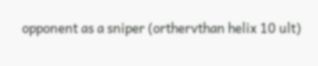opponent as a sniper (orthervthan helix 10 ult)